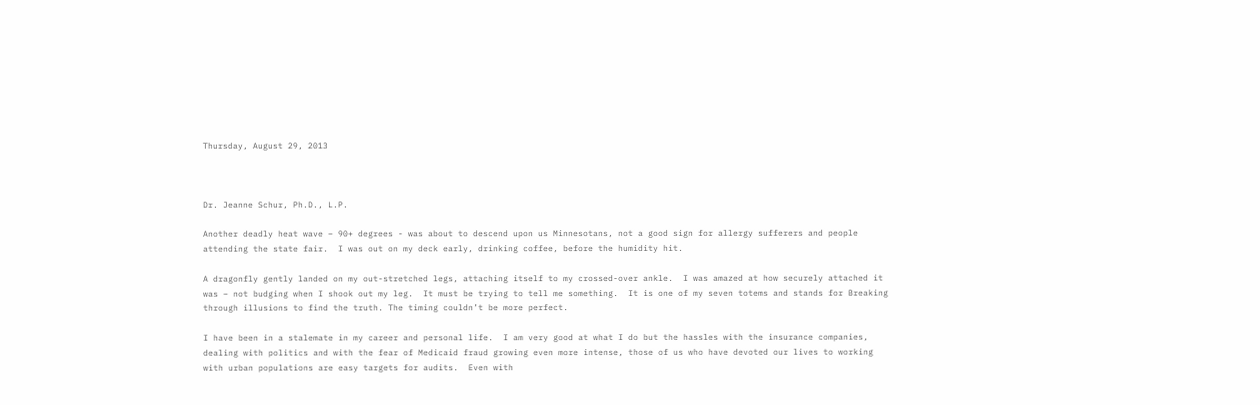Thursday, August 29, 2013



Dr. Jeanne Schur, Ph.D., L.P.

Another deadly heat wave – 90+ degrees - was about to descend upon us Minnesotans, not a good sign for allergy sufferers and people attending the state fair.  I was out on my deck early, drinking coffee, before the humidity hit.

A dragonfly gently landed on my out-stretched legs, attaching itself to my crossed-over ankle.  I was amazed at how securely attached it was – not budging when I shook out my leg.  It must be trying to tell me something.  It is one of my seven totems and stands for Breaking through illusions to find the truth. The timing couldn’t be more perfect.

I have been in a stalemate in my career and personal life.  I am very good at what I do but the hassles with the insurance companies, dealing with politics and with the fear of Medicaid fraud growing even more intense, those of us who have devoted our lives to working with urban populations are easy targets for audits.  Even with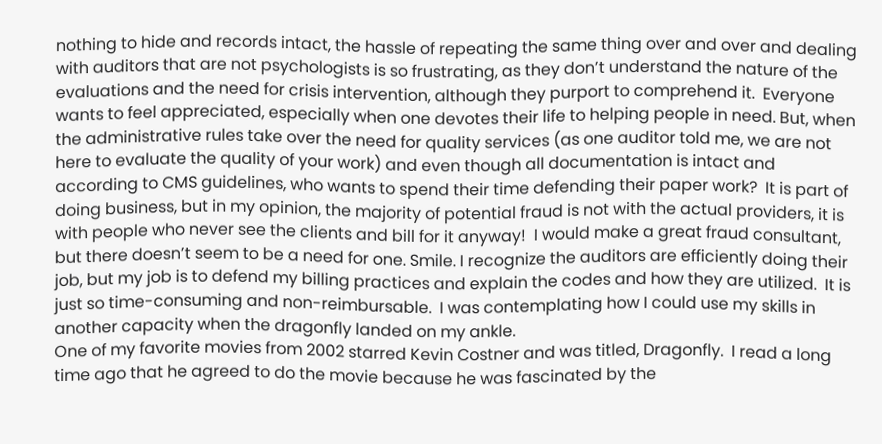nothing to hide and records intact, the hassle of repeating the same thing over and over and dealing with auditors that are not psychologists is so frustrating, as they don’t understand the nature of the evaluations and the need for crisis intervention, although they purport to comprehend it.  Everyone wants to feel appreciated, especially when one devotes their life to helping people in need. But, when the administrative rules take over the need for quality services (as one auditor told me, we are not here to evaluate the quality of your work) and even though all documentation is intact and according to CMS guidelines, who wants to spend their time defending their paper work?  It is part of doing business, but in my opinion, the majority of potential fraud is not with the actual providers, it is with people who never see the clients and bill for it anyway!  I would make a great fraud consultant, but there doesn’t seem to be a need for one. Smile. I recognize the auditors are efficiently doing their job, but my job is to defend my billing practices and explain the codes and how they are utilized.  It is just so time-consuming and non-reimbursable.  I was contemplating how I could use my skills in another capacity when the dragonfly landed on my ankle.
One of my favorite movies from 2002 starred Kevin Costner and was titled, Dragonfly.  I read a long time ago that he agreed to do the movie because he was fascinated by the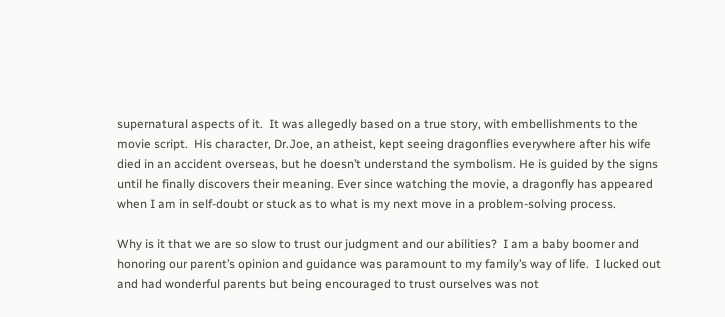supernatural aspects of it.  It was allegedly based on a true story, with embellishments to the movie script.  His character, Dr.Joe, an atheist, kept seeing dragonflies everywhere after his wife died in an accident overseas, but he doesn’t understand the symbolism. He is guided by the signs until he finally discovers their meaning. Ever since watching the movie, a dragonfly has appeared when I am in self-doubt or stuck as to what is my next move in a problem-solving process.

Why is it that we are so slow to trust our judgment and our abilities?  I am a baby boomer and honoring our parent’s opinion and guidance was paramount to my family’s way of life.  I lucked out and had wonderful parents but being encouraged to trust ourselves was not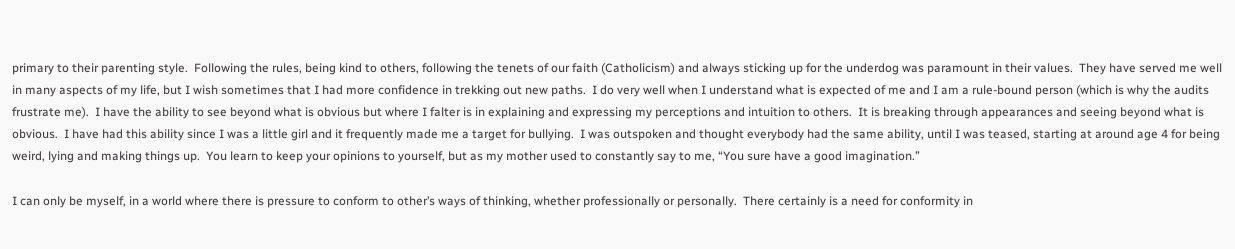primary to their parenting style.  Following the rules, being kind to others, following the tenets of our faith (Catholicism) and always sticking up for the underdog was paramount in their values.  They have served me well in many aspects of my life, but I wish sometimes that I had more confidence in trekking out new paths.  I do very well when I understand what is expected of me and I am a rule-bound person (which is why the audits frustrate me).  I have the ability to see beyond what is obvious but where I falter is in explaining and expressing my perceptions and intuition to others.  It is breaking through appearances and seeing beyond what is obvious.  I have had this ability since I was a little girl and it frequently made me a target for bullying.  I was outspoken and thought everybody had the same ability, until I was teased, starting at around age 4 for being weird, lying and making things up.  You learn to keep your opinions to yourself, but as my mother used to constantly say to me, “You sure have a good imagination.”

I can only be myself, in a world where there is pressure to conform to other’s ways of thinking, whether professionally or personally.  There certainly is a need for conformity in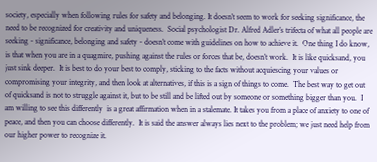society, especially when following rules for safety and belonging. It doesn’t seem to work for seeking significance, the need to be recognized for creativity and uniqueness.  Social psychologist Dr. Alfred Adler’s trifecta of what all people are seeking - significance, belonging and safety - doesn’t come with guidelines on how to achieve it.  One thing I do know, is that when you are in a quagmire, pushing against the rules or forces that be, doesn’t work.  It is like quicksand, you just sink deeper.  It is best to do your best to comply, sticking to the facts without acquiescing your values or compromising your integrity, and then look at alternatives, if this is a sign of things to come.  The best way to get out of quicksand is not to struggle against it, but to be still and be lifted out by someone or something bigger than you.  I am willing to see this differently  is a great affirmation when in a stalemate. It takes you from a place of anxiety to one of peace, and then you can choose differently.  It is said the answer always lies next to the problem; we just need help from our higher power to recognize it.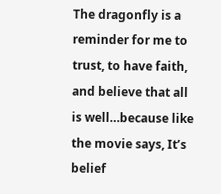The dragonfly is a reminder for me to trust, to have faith, and believe that all is well…because like the movie says, It’s belief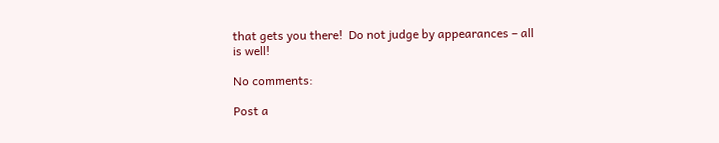that gets you there!  Do not judge by appearances – all is well!

No comments:

Post a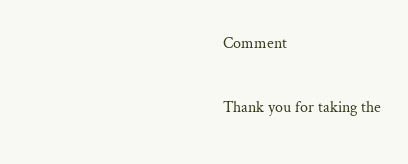Comment

Thank you for taking the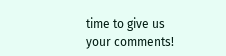time to give us your comments!